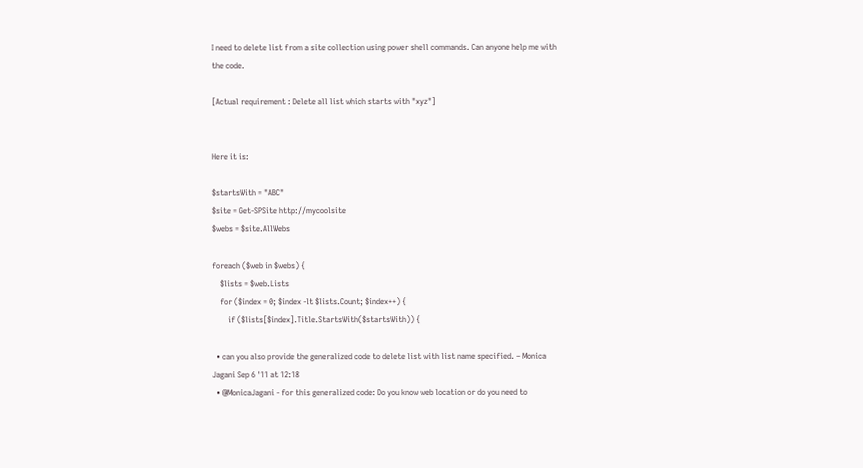I need to delete list from a site collection using power shell commands. Can anyone help me with the code.

[Actual requirement : Delete all list which starts with "xyz"]


Here it is:

$startsWith = "ABC"
$site = Get-SPSite http://mycoolsite
$webs = $site.AllWebs

foreach ($web in $webs) {
    $lists = $web.Lists
    for ($index = 0; $index -lt $lists.Count; $index++) {
        if ($lists[$index].Title.StartsWith($startsWith)) {

  • can you also provide the generalized code to delete list with list name specified. – Monica Jagani Sep 6 '11 at 12:18
  • @MonicaJagani - for this generalized code: Do you know web location or do you need to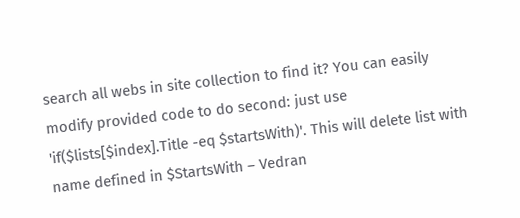search all webs in site collection to find it? You can easily modify provided code to do second: just use 'if($lists[$index].Title -eq $startsWith)'. This will delete list with name defined in $StartsWith – Vedran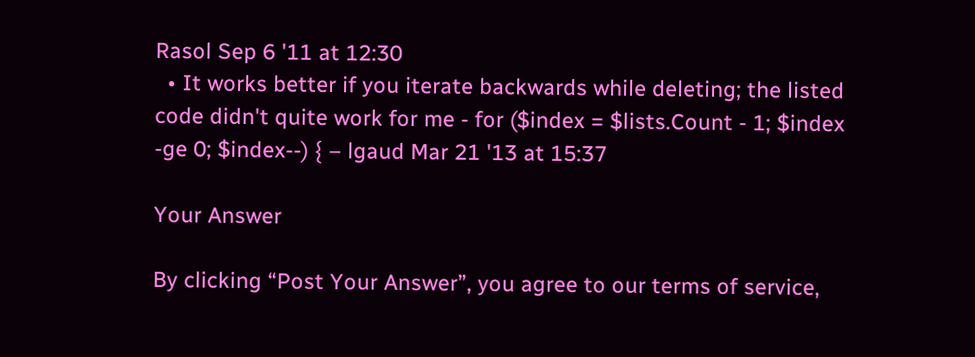Rasol Sep 6 '11 at 12:30
  • It works better if you iterate backwards while deleting; the listed code didn't quite work for me - for ($index = $lists.Count - 1; $index -ge 0; $index--) { – lgaud Mar 21 '13 at 15:37

Your Answer

By clicking “Post Your Answer”, you agree to our terms of service,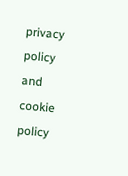privacy policy and cookie policy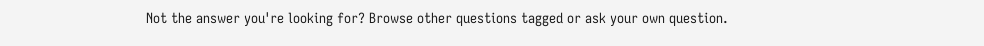Not the answer you're looking for? Browse other questions tagged or ask your own question.